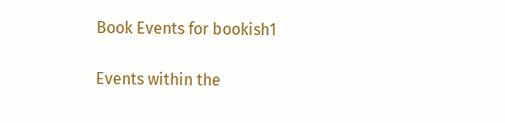Book Events for bookish1

Events within the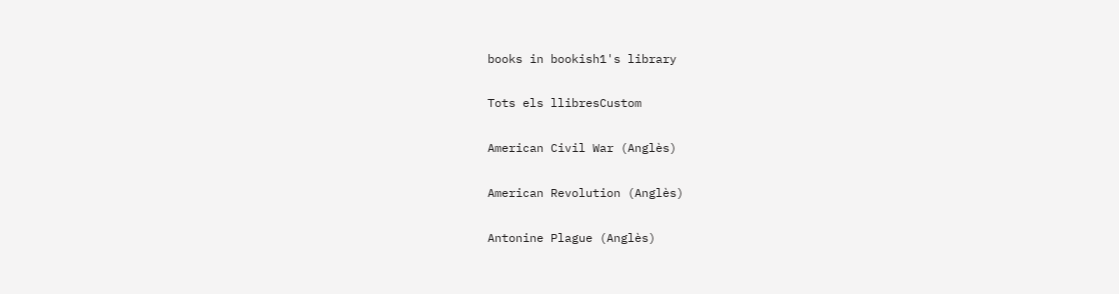books in bookish1's library

Tots els llibresCustom

American Civil War (Anglès)

American Revolution (Anglès)

Antonine Plague (Anglès)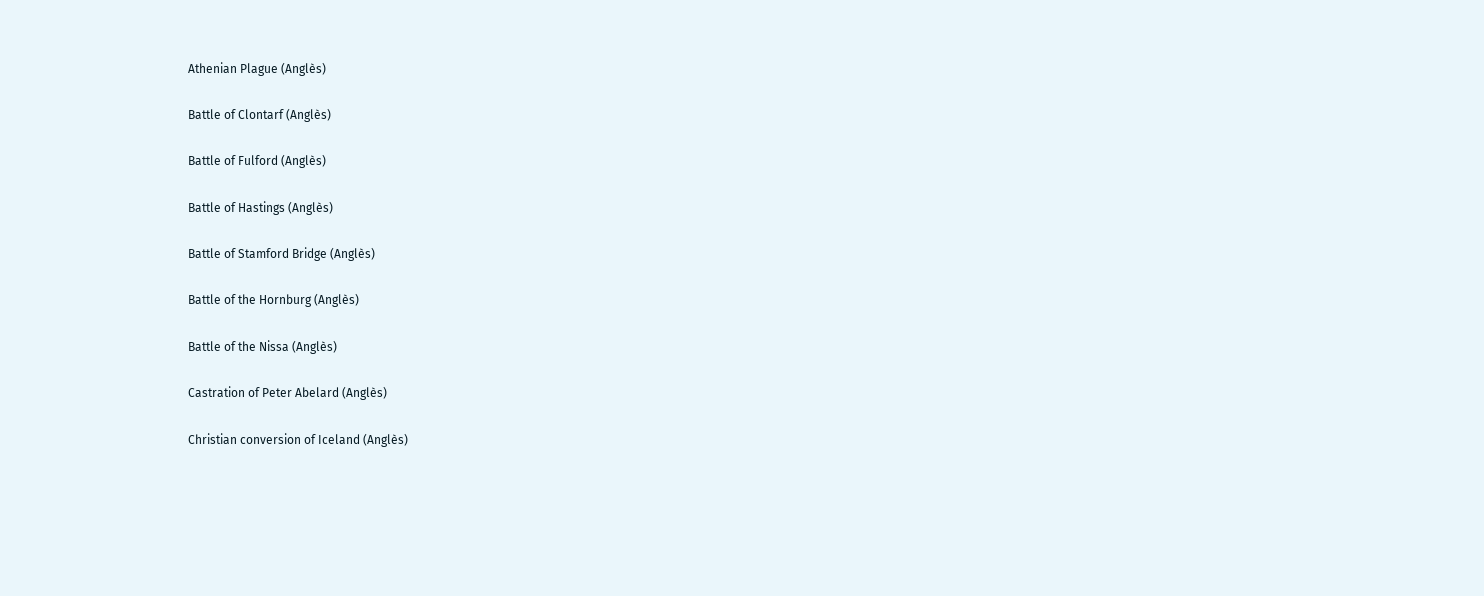Athenian Plague (Anglès)

Battle of Clontarf (Anglès)

Battle of Fulford (Anglès)

Battle of Hastings (Anglès)

Battle of Stamford Bridge (Anglès)

Battle of the Hornburg (Anglès)

Battle of the Nissa (Anglès)

Castration of Peter Abelard (Anglès)

Christian conversion of Iceland (Anglès)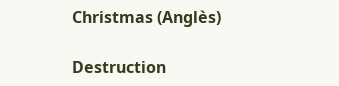Christmas (Anglès)

Destruction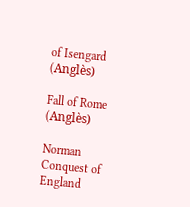of Isengard (Anglès)

Fall of Rome (Anglès)

Norman Conquest of England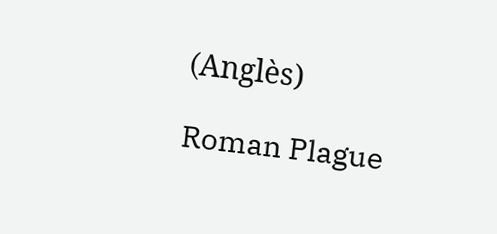(Anglès)

Roman Plague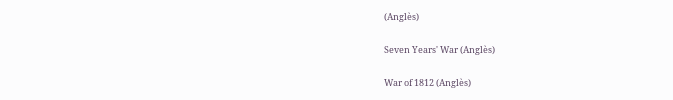(Anglès)

Seven Years' War (Anglès)

War of 1812 (Anglès)